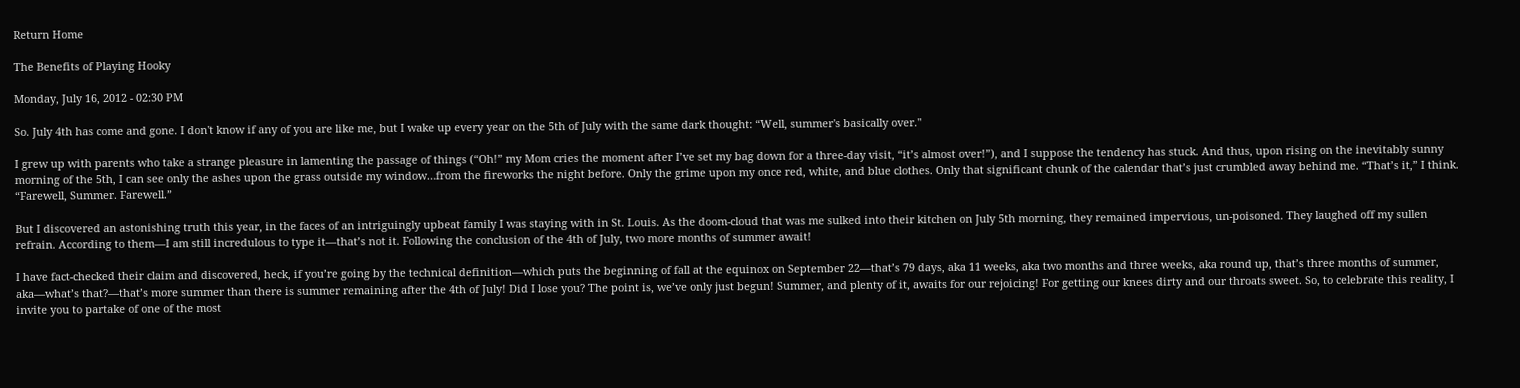Return Home

The Benefits of Playing Hooky

Monday, July 16, 2012 - 02:30 PM

So. July 4th has come and gone. I don't know if any of you are like me, but I wake up every year on the 5th of July with the same dark thought: “Well, summer's basically over."

I grew up with parents who take a strange pleasure in lamenting the passage of things (“Oh!” my Mom cries the moment after I’ve set my bag down for a three-day visit, “it’s almost over!”), and I suppose the tendency has stuck. And thus, upon rising on the inevitably sunny morning of the 5th, I can see only the ashes upon the grass outside my window…from the fireworks the night before. Only the grime upon my once red, white, and blue clothes. Only that significant chunk of the calendar that’s just crumbled away behind me. “That’s it,” I think. “Farewell, Summer. Farewell.”

But I discovered an astonishing truth this year, in the faces of an intriguingly upbeat family I was staying with in St. Louis. As the doom-cloud that was me sulked into their kitchen on July 5th morning, they remained impervious, un-poisoned. They laughed off my sullen refrain. According to them—I am still incredulous to type it—that’s not it. Following the conclusion of the 4th of July, two more months of summer await!

I have fact-checked their claim and discovered, heck, if you’re going by the technical definition—which puts the beginning of fall at the equinox on September 22—that’s 79 days, aka 11 weeks, aka two months and three weeks, aka round up, that’s three months of summer, aka—what’s that?—that’s more summer than there is summer remaining after the 4th of July! Did I lose you? The point is, we’ve only just begun! Summer, and plenty of it, awaits for our rejoicing! For getting our knees dirty and our throats sweet. So, to celebrate this reality, I invite you to partake of one of the most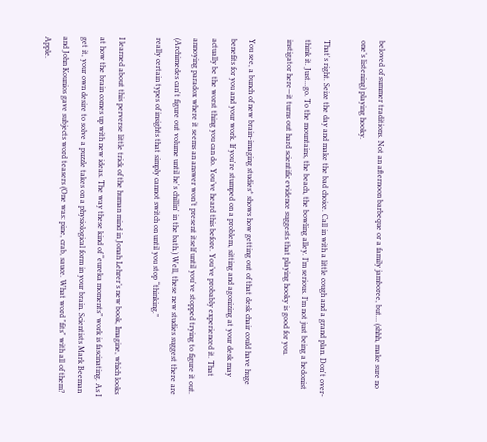beloved of summer traditions. Not an afternoon barbeque or a family jamboree, but… (shhh, make sure no one’s listening) playing hooky.

That's right. Seize the day and make the bad choice. Call in with a little cough and a grand plan. Don't over-think it. Just...go. To the mountains, the beach, the bowling alley. I’m serious. I’m not just being a hedonist instigator here—it turns out hard scientific evidence suggests that playing hooky is good for you.

You see, a bunch of new brain-imaging studies* shows how getting out of that desk chair could have huge benefits for you and your work. If you're stumped on a problem, sitting and agonizing at your desk may actually be the worst thing you can do. You’ve heard this before. You’ve probably experienced it. That annoying paradox where it seems an answer won’t present itself until you've stopped trying to figure it out. (Archimedes can't figure out volume until he's chillin' in the bath.) Well, these new studies suggest there are really certain types of insights that simply cannot switch on until you stop “thinking.”

I learned about this perverse little trick of the human mind in Jonah Lehrer’s new book, Imagine, which looks at how the brain comes up with new ideas. The way these kind of “eureka moments” work is fascinating. As I get it, your own desire to solve a puzzle takes on a physiological form in your brain. Scientists Mark Beeman and John Kounios gave subjects word teasers (One was: pine, crab, sauce. What word "fits" with all of them? Apple.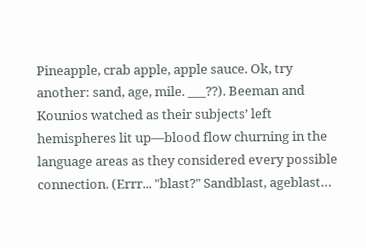Pineapple, crab apple, apple sauce. Ok, try another: sand, age, mile. ___??). Beeman and Kounios watched as their subjects’ left hemispheres lit up—blood flow churning in the language areas as they considered every possible connection. (Errr... "blast?" Sandblast, ageblast…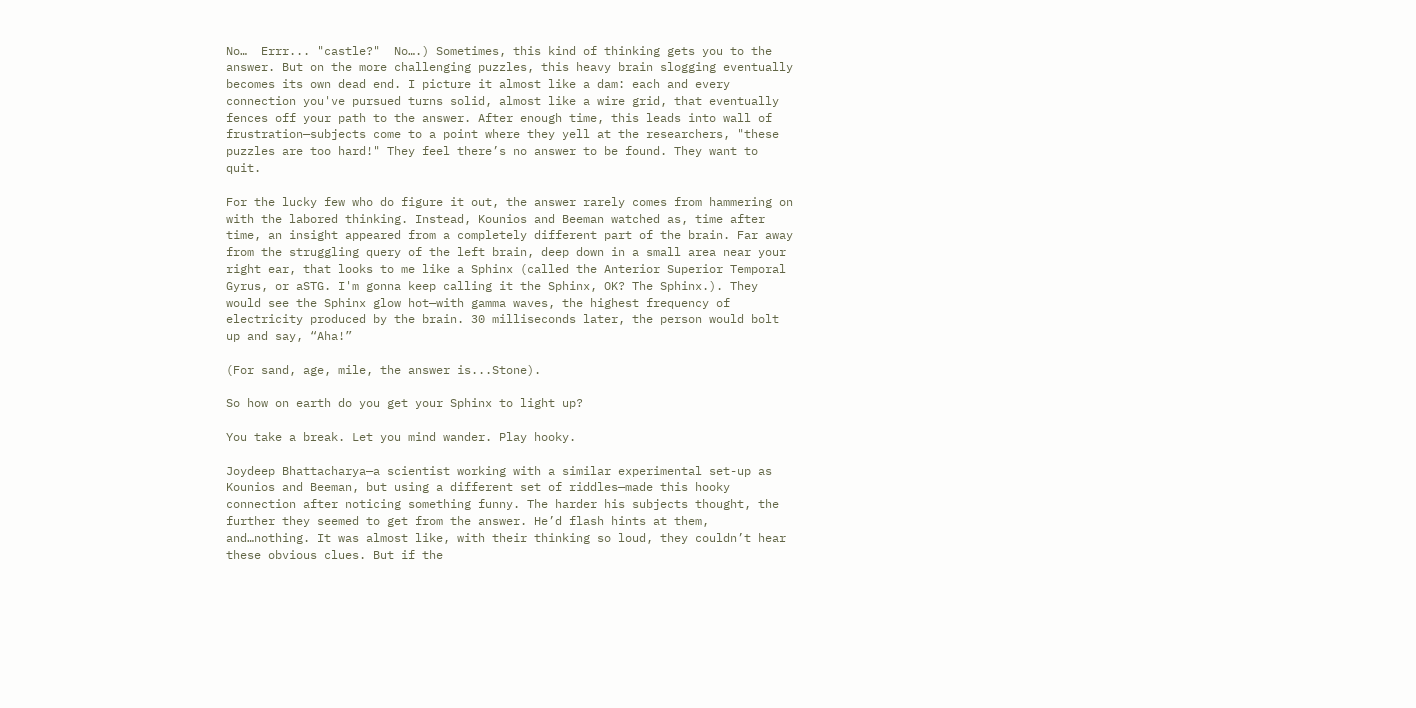No…  Errr... "castle?"  No….) Sometimes, this kind of thinking gets you to the answer. But on the more challenging puzzles, this heavy brain slogging eventually becomes its own dead end. I picture it almost like a dam: each and every connection you've pursued turns solid, almost like a wire grid, that eventually fences off your path to the answer. After enough time, this leads into wall of frustration—subjects come to a point where they yell at the researchers, "these puzzles are too hard!" They feel there’s no answer to be found. They want to quit.

For the lucky few who do figure it out, the answer rarely comes from hammering on with the labored thinking. Instead, Kounios and Beeman watched as, time after time, an insight appeared from a completely different part of the brain. Far away from the struggling query of the left brain, deep down in a small area near your right ear, that looks to me like a Sphinx (called the Anterior Superior Temporal Gyrus, or aSTG. I'm gonna keep calling it the Sphinx, OK? The Sphinx.). They would see the Sphinx glow hot—with gamma waves, the highest frequency of electricity produced by the brain. 30 milliseconds later, the person would bolt up and say, “Aha!”

(For sand, age, mile, the answer is...Stone).

So how on earth do you get your Sphinx to light up?

You take a break. Let you mind wander. Play hooky.

Joydeep Bhattacharya—a scientist working with a similar experimental set-up as Kounios and Beeman, but using a different set of riddles—made this hooky connection after noticing something funny. The harder his subjects thought, the further they seemed to get from the answer. He’d flash hints at them, and…nothing. It was almost like, with their thinking so loud, they couldn’t hear these obvious clues. But if the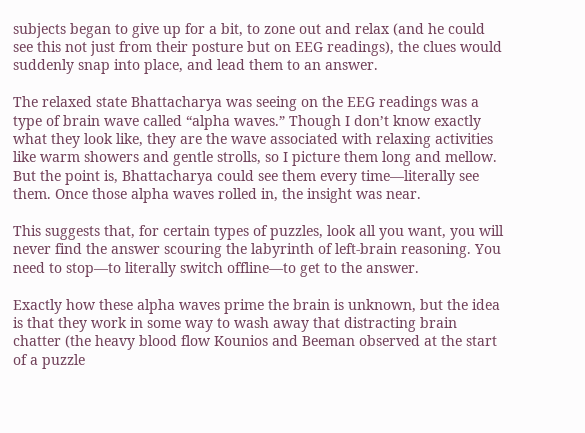subjects began to give up for a bit, to zone out and relax (and he could see this not just from their posture but on EEG readings), the clues would suddenly snap into place, and lead them to an answer.

The relaxed state Bhattacharya was seeing on the EEG readings was a type of brain wave called “alpha waves.” Though I don’t know exactly what they look like, they are the wave associated with relaxing activities like warm showers and gentle strolls, so I picture them long and mellow. But the point is, Bhattacharya could see them every time—literally see them. Once those alpha waves rolled in, the insight was near.

This suggests that, for certain types of puzzles, look all you want, you will never find the answer scouring the labyrinth of left-brain reasoning. You need to stop—to literally switch offline—to get to the answer.

Exactly how these alpha waves prime the brain is unknown, but the idea is that they work in some way to wash away that distracting brain chatter (the heavy blood flow Kounios and Beeman observed at the start of a puzzle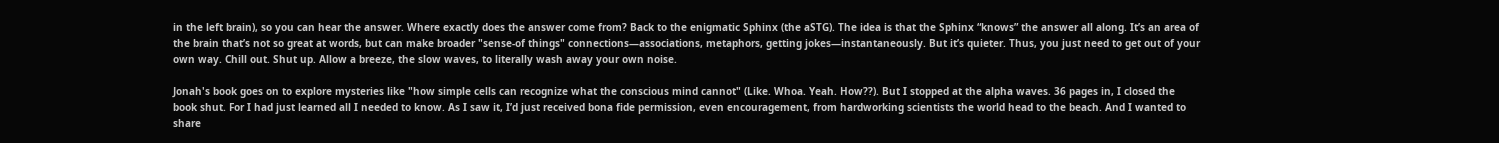in the left brain), so you can hear the answer. Where exactly does the answer come from? Back to the enigmatic Sphinx (the aSTG). The idea is that the Sphinx “knows” the answer all along. It’s an area of the brain that’s not so great at words, but can make broader "sense-of things" connections—associations, metaphors, getting jokes—instantaneously. But it’s quieter. Thus, you just need to get out of your own way. Chill out. Shut up. Allow a breeze, the slow waves, to literally wash away your own noise.

Jonah's book goes on to explore mysteries like "how simple cells can recognize what the conscious mind cannot" (Like. Whoa. Yeah. How??). But I stopped at the alpha waves. 36 pages in, I closed the book shut. For I had just learned all I needed to know. As I saw it, I’d just received bona fide permission, even encouragement, from hardworking scientists the world head to the beach. And I wanted to share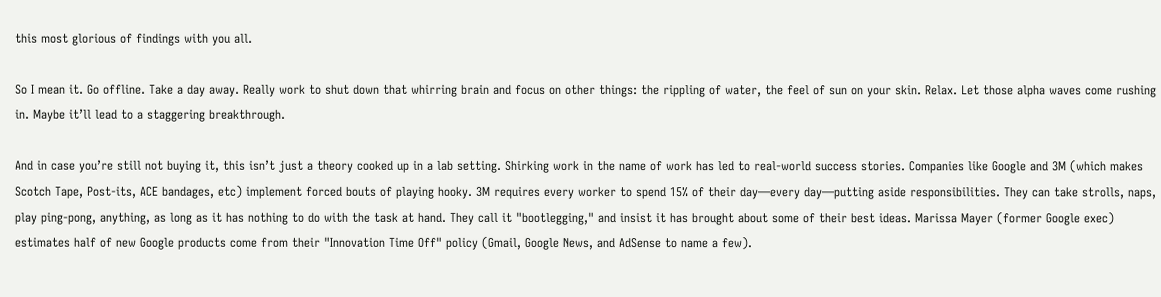this most glorious of findings with you all.

So I mean it. Go offline. Take a day away. Really work to shut down that whirring brain and focus on other things: the rippling of water, the feel of sun on your skin. Relax. Let those alpha waves come rushing in. Maybe it’ll lead to a staggering breakthrough.

And in case you’re still not buying it, this isn’t just a theory cooked up in a lab setting. Shirking work in the name of work has led to real-world success stories. Companies like Google and 3M (which makes Scotch Tape, Post-its, ACE bandages, etc) implement forced bouts of playing hooky. 3M requires every worker to spend 15% of their day—every day—putting aside responsibilities. They can take strolls, naps, play ping-pong, anything, as long as it has nothing to do with the task at hand. They call it "bootlegging," and insist it has brought about some of their best ideas. Marissa Mayer (former Google exec) estimates half of new Google products come from their "Innovation Time Off" policy (Gmail, Google News, and AdSense to name a few).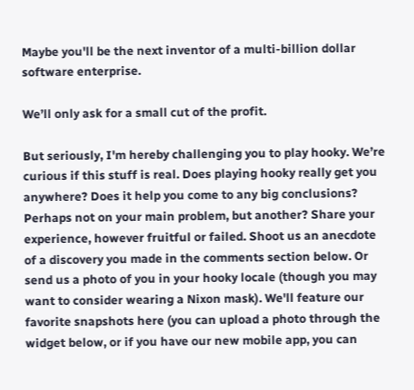Maybe you'll be the next inventor of a multi-billion dollar software enterprise.

We’ll only ask for a small cut of the profit.

But seriously, I'm hereby challenging you to play hooky. We’re curious if this stuff is real. Does playing hooky really get you anywhere? Does it help you come to any big conclusions? Perhaps not on your main problem, but another? Share your experience, however fruitful or failed. Shoot us an anecdote of a discovery you made in the comments section below. Or send us a photo of you in your hooky locale (though you may want to consider wearing a Nixon mask). We'll feature our favorite snapshots here (you can upload a photo through the widget below, or if you have our new mobile app, you can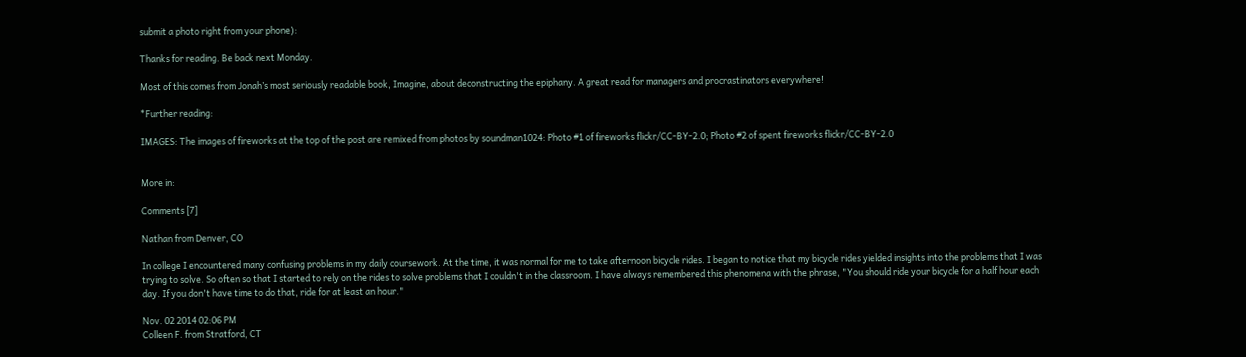submit a photo right from your phone):

Thanks for reading. Be back next Monday.

Most of this comes from Jonah’s most seriously readable book, Imagine, about deconstructing the epiphany. A great read for managers and procrastinators everywhere!

*Further reading:

IMAGES: The images of fireworks at the top of the post are remixed from photos by soundman1024: Photo #1 of fireworks flickr/CC-BY-2.0; Photo #2 of spent fireworks flickr/CC-BY-2.0


More in:

Comments [7]

Nathan from Denver, CO

In college I encountered many confusing problems in my daily coursework. At the time, it was normal for me to take afternoon bicycle rides. I began to notice that my bicycle rides yielded insights into the problems that I was trying to solve. So often so that I started to rely on the rides to solve problems that I couldn't in the classroom. I have always remembered this phenomena with the phrase, "You should ride your bicycle for a half hour each day. If you don't have time to do that, ride for at least an hour."

Nov. 02 2014 02:06 PM
Colleen F. from Stratford, CT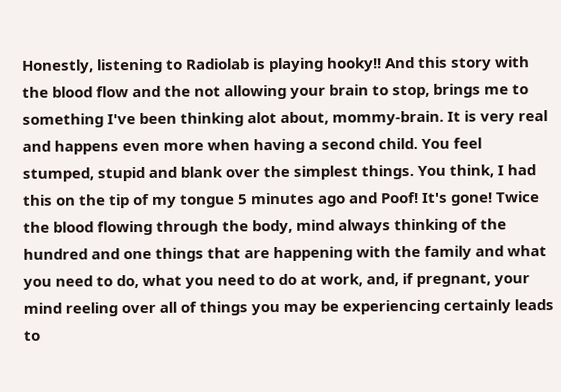Honestly, listening to Radiolab is playing hooky!! And this story with the blood flow and the not allowing your brain to stop, brings me to something I've been thinking alot about, mommy-brain. It is very real and happens even more when having a second child. You feel stumped, stupid and blank over the simplest things. You think, I had this on the tip of my tongue 5 minutes ago and Poof! It's gone! Twice the blood flowing through the body, mind always thinking of the hundred and one things that are happening with the family and what you need to do, what you need to do at work, and, if pregnant, your mind reeling over all of things you may be experiencing certainly leads to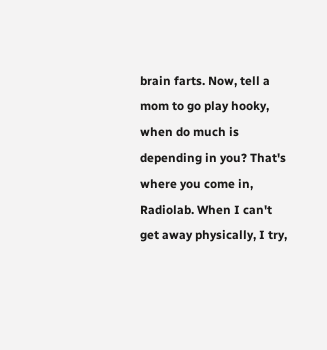brain farts. Now, tell a mom to go play hooky, when do much is depending in you? That's where you come in, Radiolab. When I can't get away physically, I try,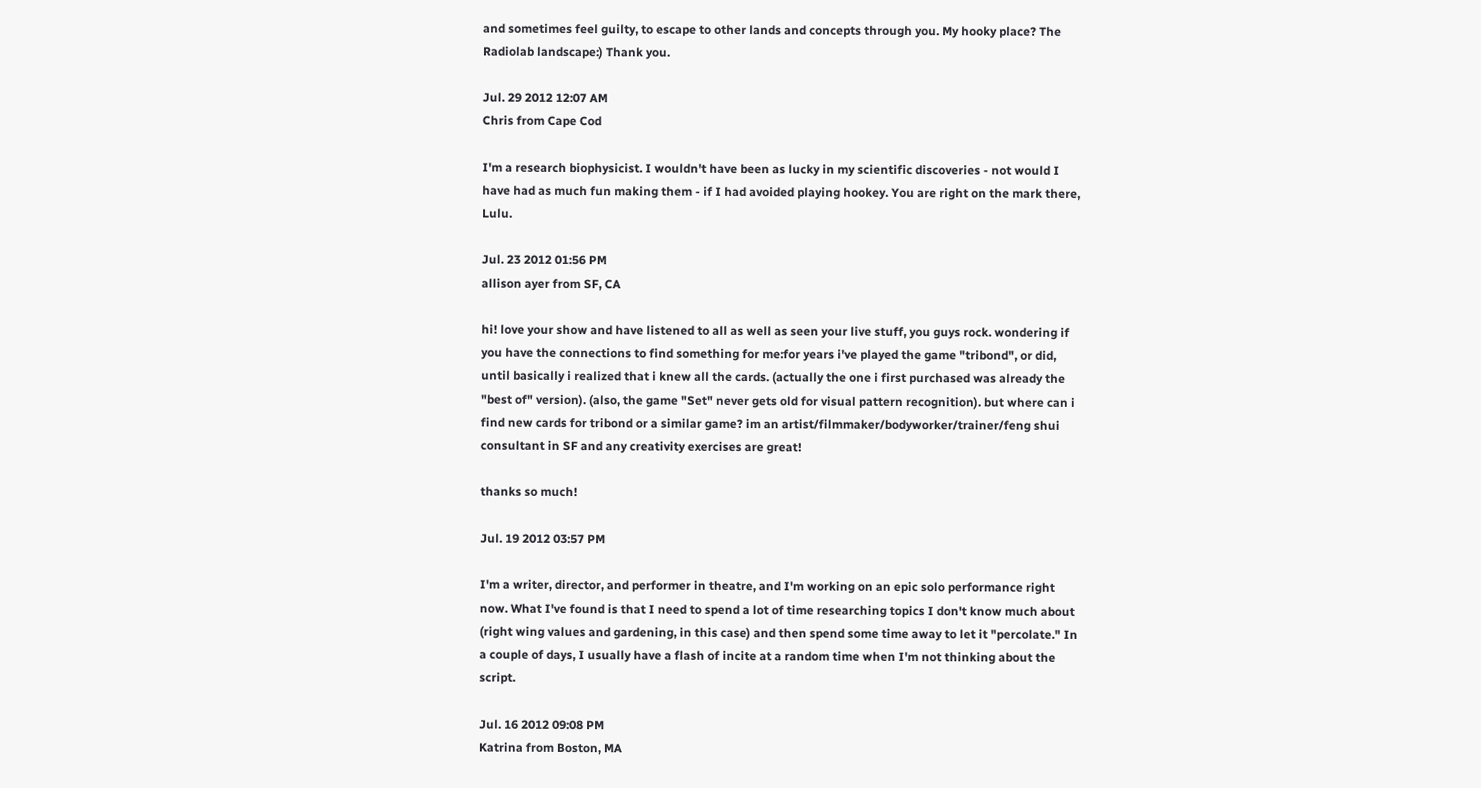and sometimes feel guilty, to escape to other lands and concepts through you. My hooky place? The Radiolab landscape:) Thank you.

Jul. 29 2012 12:07 AM
Chris from Cape Cod

I'm a research biophysicist. I wouldn't have been as lucky in my scientific discoveries - not would I have had as much fun making them - if I had avoided playing hookey. You are right on the mark there, Lulu.

Jul. 23 2012 01:56 PM
allison ayer from SF, CA

hi! love your show and have listened to all as well as seen your live stuff, you guys rock. wondering if you have the connections to find something for me:for years i've played the game "tribond", or did, until basically i realized that i knew all the cards. (actually the one i first purchased was already the "best of" version). (also, the game "Set" never gets old for visual pattern recognition). but where can i find new cards for tribond or a similar game? im an artist/filmmaker/bodyworker/trainer/feng shui consultant in SF and any creativity exercises are great!

thanks so much!

Jul. 19 2012 03:57 PM

I'm a writer, director, and performer in theatre, and I'm working on an epic solo performance right now. What I've found is that I need to spend a lot of time researching topics I don't know much about (right wing values and gardening, in this case) and then spend some time away to let it "percolate." In a couple of days, I usually have a flash of incite at a random time when I'm not thinking about the script.

Jul. 16 2012 09:08 PM
Katrina from Boston, MA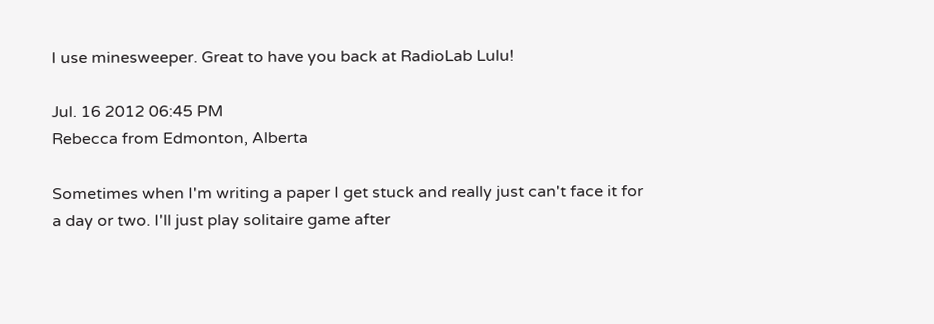I use minesweeper. Great to have you back at RadioLab Lulu!

Jul. 16 2012 06:45 PM
Rebecca from Edmonton, Alberta

Sometimes when I'm writing a paper I get stuck and really just can't face it for a day or two. I'll just play solitaire game after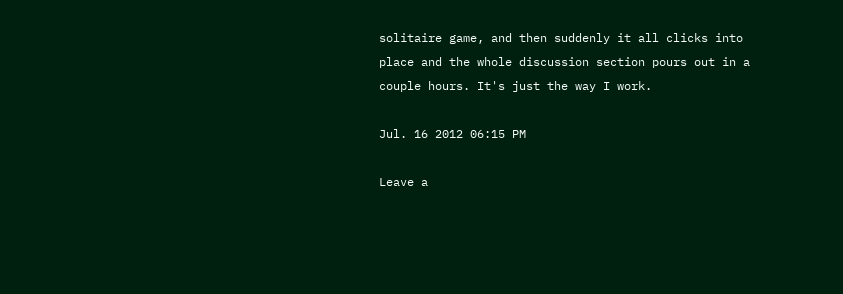solitaire game, and then suddenly it all clicks into place and the whole discussion section pours out in a couple hours. It's just the way I work.

Jul. 16 2012 06:15 PM

Leave a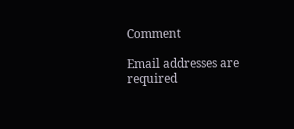Comment

Email addresses are required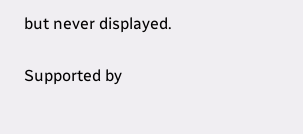but never displayed.

Supported by